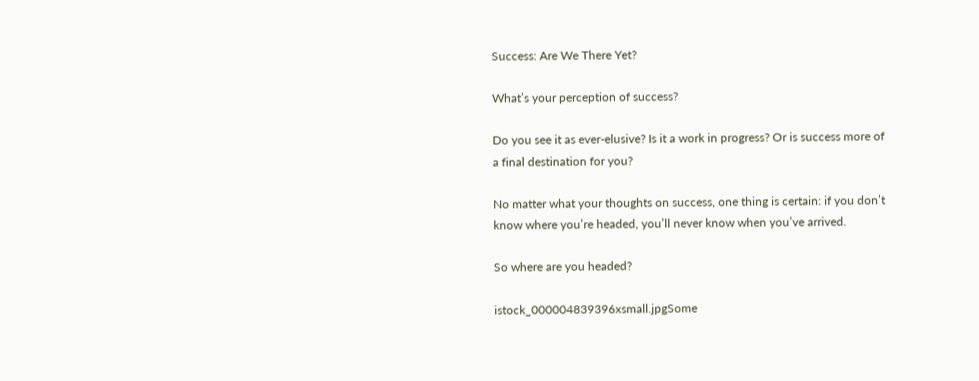Success: Are We There Yet?

What’s your perception of success?

Do you see it as ever-elusive? Is it a work in progress? Or is success more of a final destination for you?

No matter what your thoughts on success, one thing is certain: if you don’t know where you’re headed, you’ll never know when you’ve arrived.

So where are you headed?

istock_000004839396xsmall.jpgSome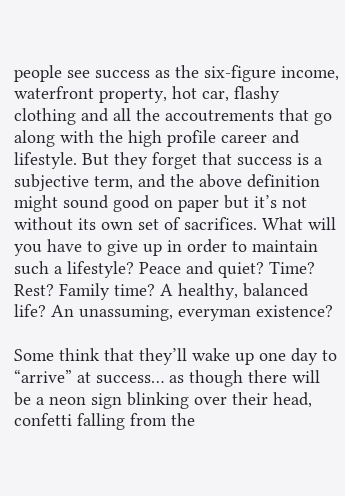people see success as the six-figure income, waterfront property, hot car, flashy clothing and all the accoutrements that go along with the high profile career and lifestyle. But they forget that success is a subjective term, and the above definition might sound good on paper but it’s not without its own set of sacrifices. What will you have to give up in order to maintain such a lifestyle? Peace and quiet? Time? Rest? Family time? A healthy, balanced life? An unassuming, everyman existence?

Some think that they’ll wake up one day to “arrive” at success… as though there will be a neon sign blinking over their head, confetti falling from the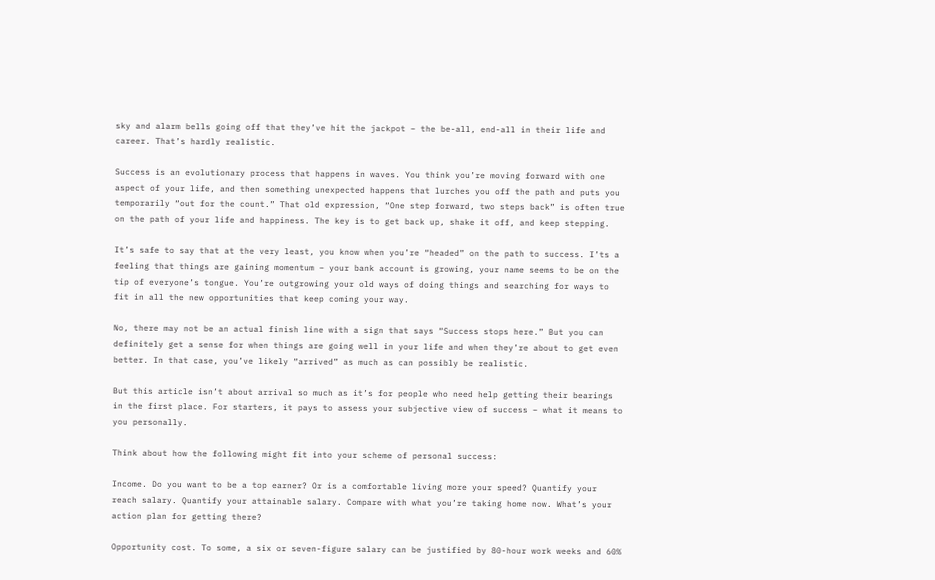sky and alarm bells going off that they’ve hit the jackpot – the be-all, end-all in their life and career. That’s hardly realistic.

Success is an evolutionary process that happens in waves. You think you’re moving forward with one aspect of your life, and then something unexpected happens that lurches you off the path and puts you temporarily “out for the count.” That old expression, “One step forward, two steps back” is often true on the path of your life and happiness. The key is to get back up, shake it off, and keep stepping.

It’s safe to say that at the very least, you know when you’re “headed” on the path to success. I’ts a feeling that things are gaining momentum – your bank account is growing, your name seems to be on the tip of everyone’s tongue. You’re outgrowing your old ways of doing things and searching for ways to fit in all the new opportunities that keep coming your way.

No, there may not be an actual finish line with a sign that says “Success stops here.” But you can definitely get a sense for when things are going well in your life and when they’re about to get even better. In that case, you’ve likely “arrived” as much as can possibly be realistic.

But this article isn’t about arrival so much as it’s for people who need help getting their bearings in the first place. For starters, it pays to assess your subjective view of success – what it means to you personally.

Think about how the following might fit into your scheme of personal success:

Income. Do you want to be a top earner? Or is a comfortable living more your speed? Quantify your reach salary. Quantify your attainable salary. Compare with what you’re taking home now. What’s your action plan for getting there?

Opportunity cost. To some, a six or seven-figure salary can be justified by 80-hour work weeks and 60%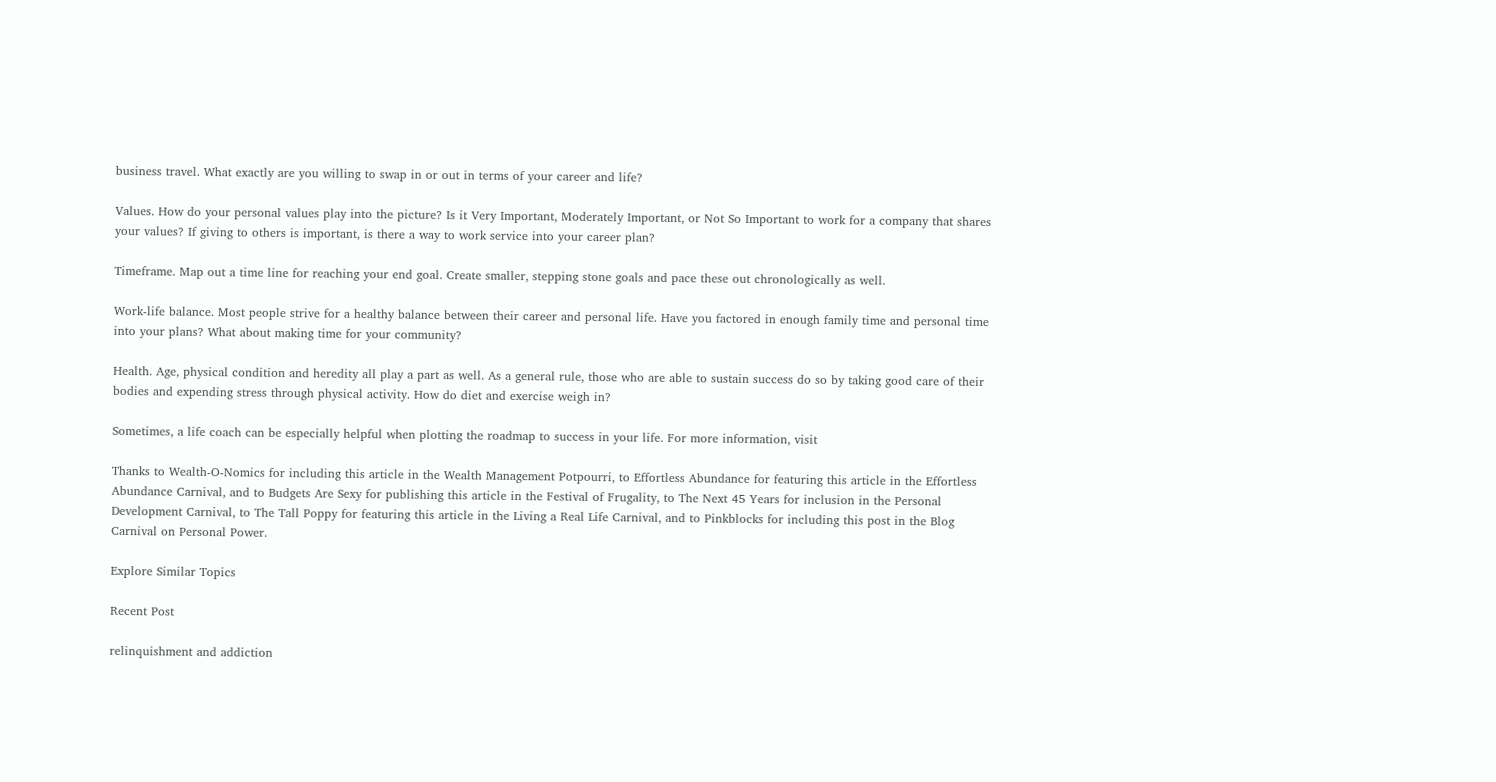business travel. What exactly are you willing to swap in or out in terms of your career and life?

Values. How do your personal values play into the picture? Is it Very Important, Moderately Important, or Not So Important to work for a company that shares your values? If giving to others is important, is there a way to work service into your career plan?

Timeframe. Map out a time line for reaching your end goal. Create smaller, stepping stone goals and pace these out chronologically as well.

Work-life balance. Most people strive for a healthy balance between their career and personal life. Have you factored in enough family time and personal time into your plans? What about making time for your community?

Health. Age, physical condition and heredity all play a part as well. As a general rule, those who are able to sustain success do so by taking good care of their bodies and expending stress through physical activity. How do diet and exercise weigh in?

Sometimes, a life coach can be especially helpful when plotting the roadmap to success in your life. For more information, visit

Thanks to Wealth-O-Nomics for including this article in the Wealth Management Potpourri, to Effortless Abundance for featuring this article in the Effortless Abundance Carnival, and to Budgets Are Sexy for publishing this article in the Festival of Frugality, to The Next 45 Years for inclusion in the Personal Development Carnival, to The Tall Poppy for featuring this article in the Living a Real Life Carnival, and to Pinkblocks for including this post in the Blog Carnival on Personal Power.

Explore Similar Topics

Recent Post

relinquishment and addiction